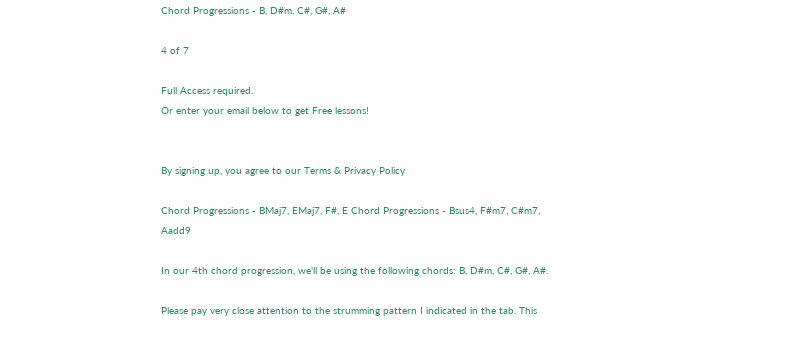Chord Progressions - B, D#m, C#, G#, A#

4 of 7

Full Access required.
Or enter your email below to get Free lessons!


By signing up, you agree to our Terms & Privacy Policy

Chord Progressions - BMaj7, EMaj7, F#, E Chord Progressions - Bsus4, F#m7, C#m7, Aadd9

In our 4th chord progression, we'll be using the following chords: B, D#m, C#, G#, A#.

Please pay very close attention to the strumming pattern I indicated in the tab. This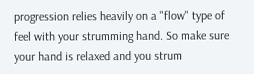progression relies heavily on a "flow" type of feel with your strumming hand. So make sure your hand is relaxed and you strum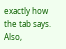exactly how the tab says. Also,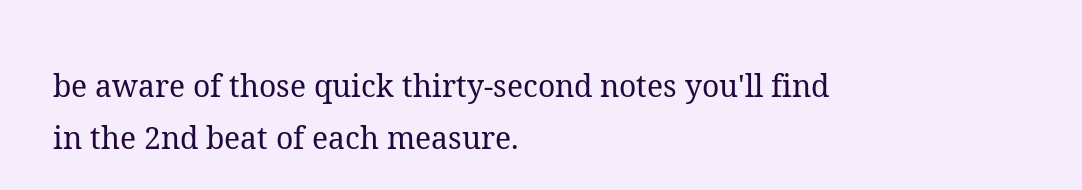be aware of those quick thirty-second notes you'll find in the 2nd beat of each measure.